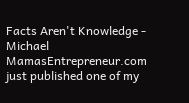Facts Aren't Knowledge - Michael MamasEntrepreneur.com just published one of my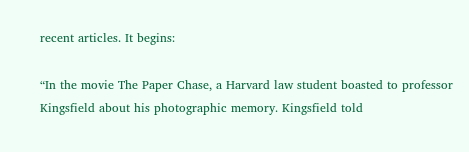recent articles. It begins:

“In the movie The Paper Chase, a Harvard law student boasted to professor Kingsfield about his photographic memory. Kingsfield told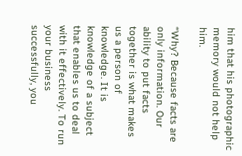him that his photographic memory would not help him.

“Why? Because facts are only information. Our ability to put facts together is what makes us a person of knowledge. It is knowledge of a subject that enables us to deal with it effectively. To run your business successfully, you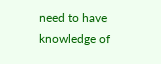need to have knowledge of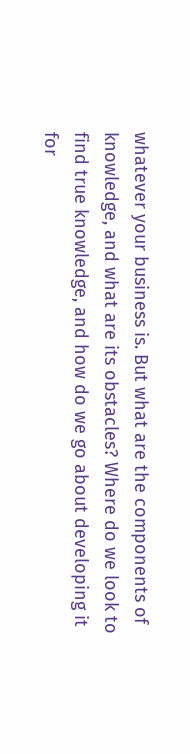whatever your business is. But what are the components of knowledge, and what are its obstacles? Where do we look to find true knowledge, and how do we go about developing it for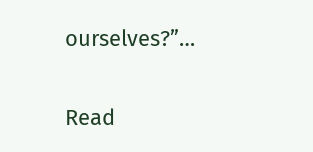ourselves?”…

Read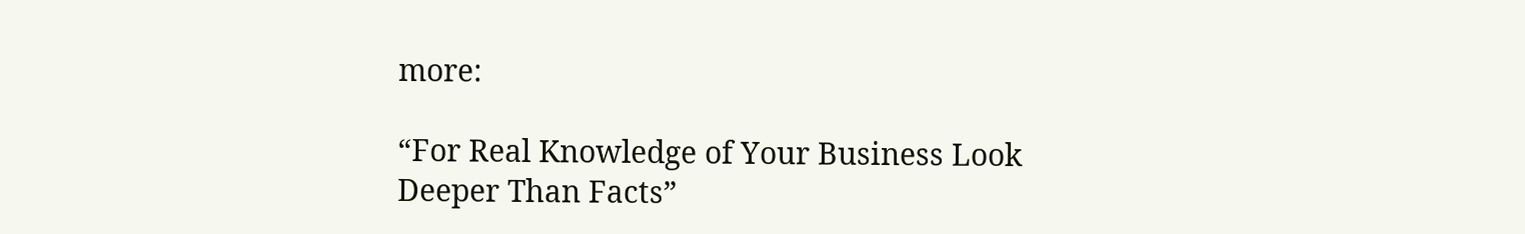more:

“For Real Knowledge of Your Business Look Deeper Than Facts”